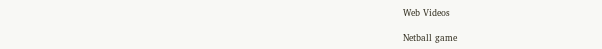Web Videos

Netball game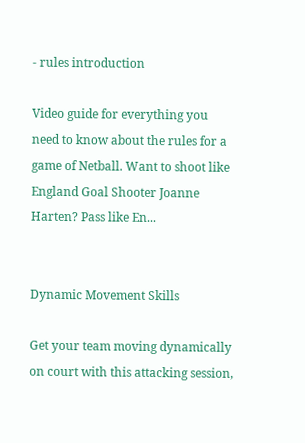- rules introduction

Video guide for everything you need to know about the rules for a game of Netball. Want to shoot like England Goal Shooter Joanne Harten? Pass like En...


Dynamic Movement Skills

Get your team moving dynamically on court with this attacking session,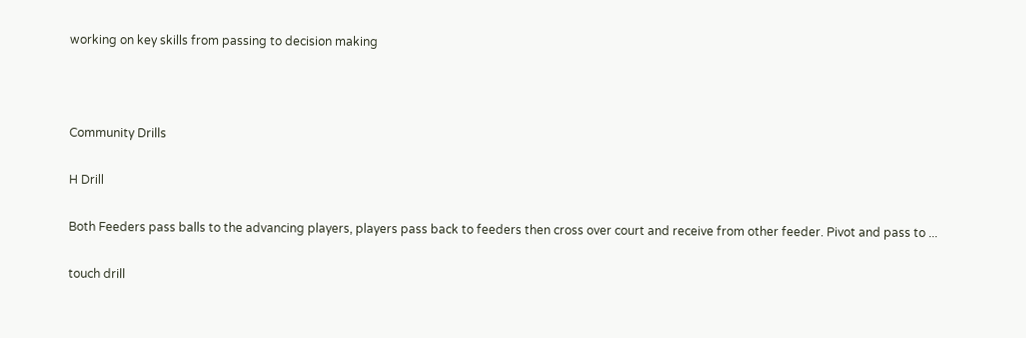working on key skills from passing to decision making



Community Drills

H Drill

Both Feeders pass balls to the advancing players, players pass back to feeders then cross over court and receive from other feeder. Pivot and pass to ...

touch drill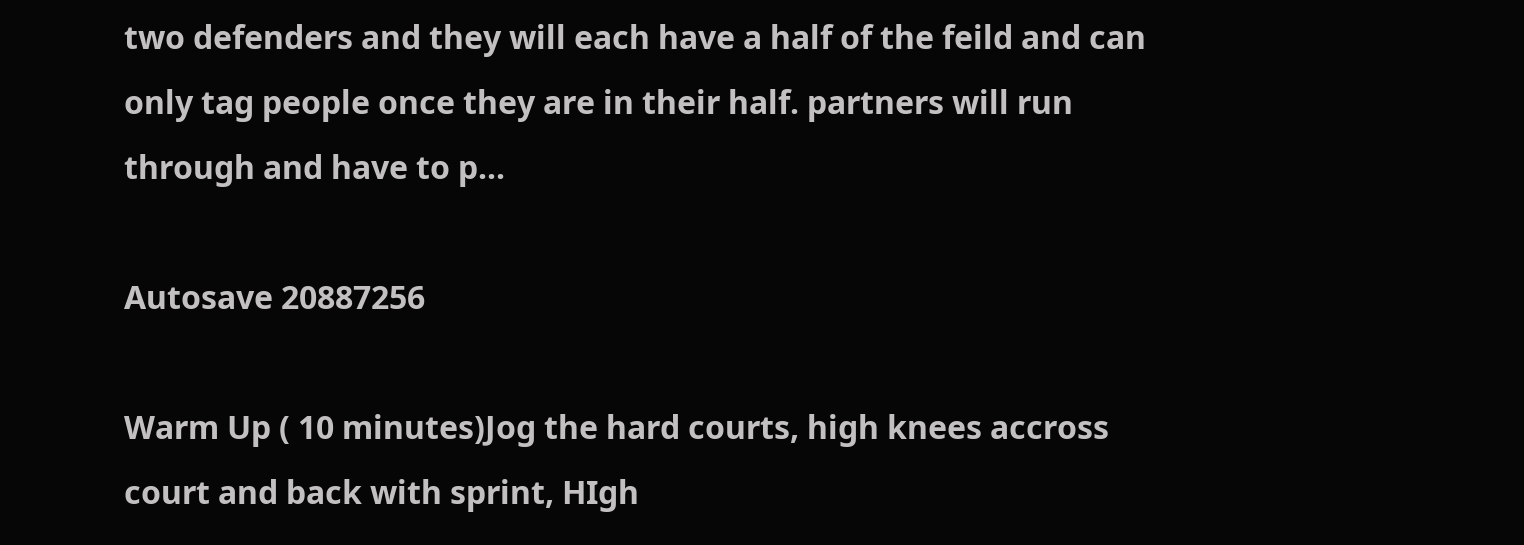two defenders and they will each have a half of the feild and can only tag people once they are in their half. partners will run through and have to p...

Autosave 20887256

Warm Up ( 10 minutes)Jog the hard courts, high knees accross court and back with sprint, HIgh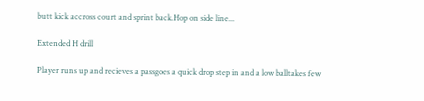butt kick accross court and sprint back.Hop on side line...

Extended H drill

Player runs up and recieves a passgoes a quick drop step in and a low balltakes few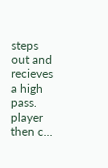steps out and recieves a high pass. player then c...